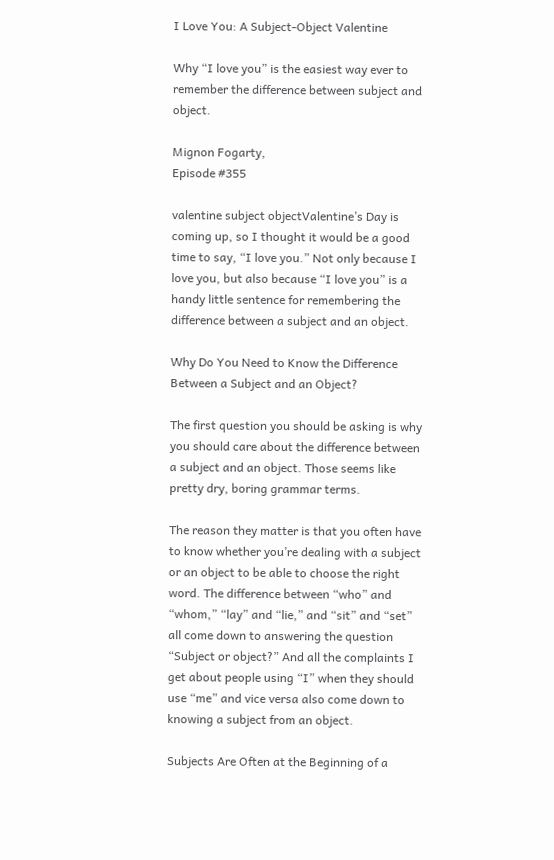I Love You: A Subject-Object Valentine

Why “I love you” is the easiest way ever to remember the difference between subject and object.

Mignon Fogarty,
Episode #355

valentine subject objectValentine’s Day is coming up, so I thought it would be a good time to say, “I love you.” Not only because I love you, but also because “I love you” is a handy little sentence for remembering the difference between a subject and an object.

Why Do You Need to Know the Difference Between a Subject and an Object?

The first question you should be asking is why you should care about the difference between a subject and an object. Those seems like pretty dry, boring grammar terms.

The reason they matter is that you often have to know whether you’re dealing with a subject or an object to be able to choose the right word. The difference between “who” and “whom,” “lay” and “lie,” and “sit” and “set” all come down to answering the question “Subject or object?” And all the complaints I get about people using “I” when they should use “me” and vice versa also come down to knowing a subject from an object.

Subjects Are Often at the Beginning of a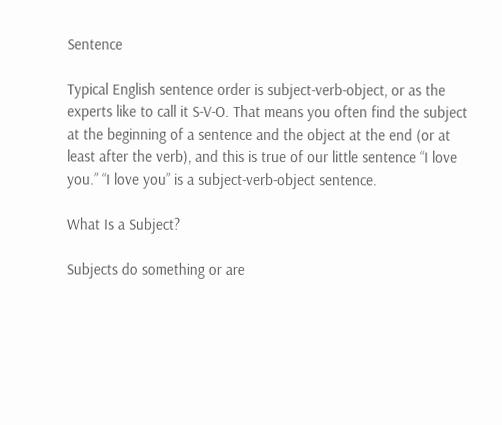Sentence

Typical English sentence order is subject-verb-object, or as the experts like to call it S-V-O. That means you often find the subject at the beginning of a sentence and the object at the end (or at least after the verb), and this is true of our little sentence “I love you.” “I love you” is a subject-verb-object sentence.

What Is a Subject?

Subjects do something or are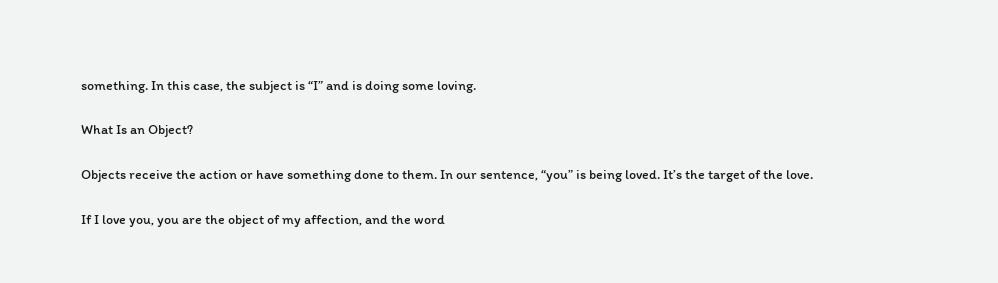something. In this case, the subject is “I” and is doing some loving.

What Is an Object?

Objects receive the action or have something done to them. In our sentence, “you” is being loved. It’s the target of the love.

If I love you, you are the object of my affection, and the word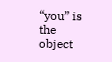“you” is the object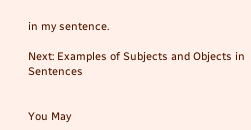in my sentence.

Next: Examples of Subjects and Objects in Sentences


You May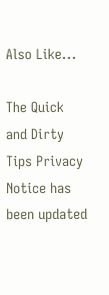Also Like...

The Quick and Dirty Tips Privacy Notice has been updated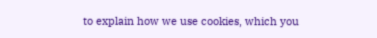to explain how we use cookies, which you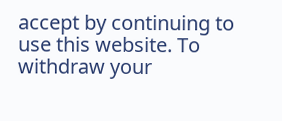accept by continuing to use this website. To withdraw your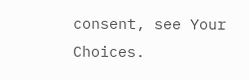consent, see Your Choices.